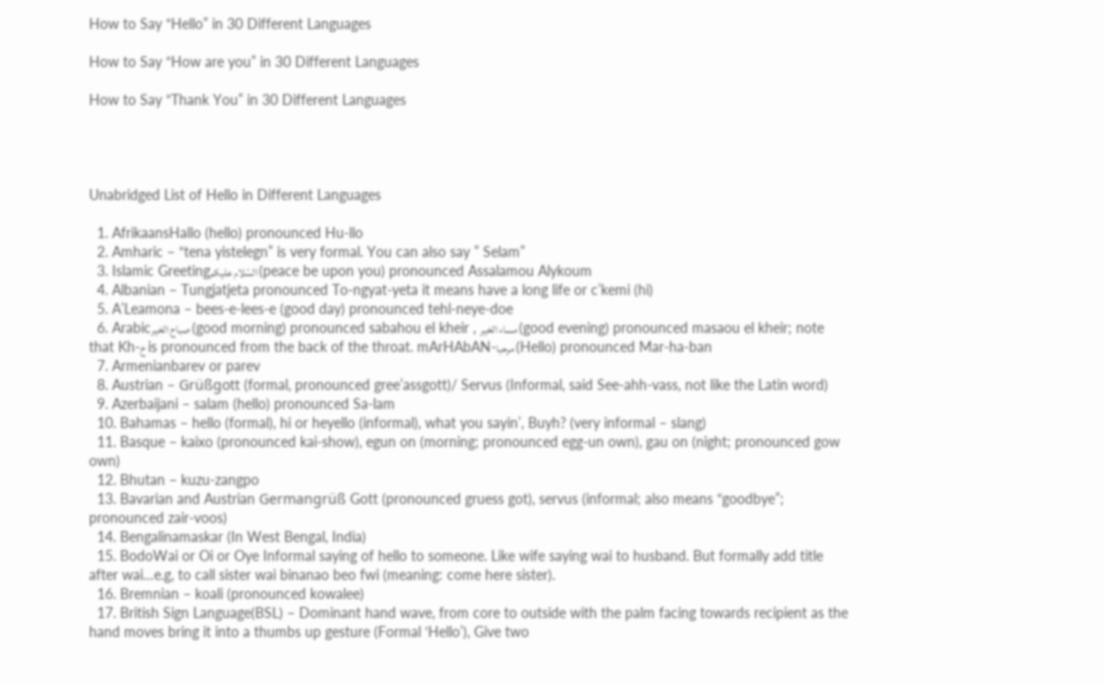How to Say “Hello” in 30 Different Languages

How to Say “How are you” in 30 Different Languages

How to Say “Thank You” in 30 Different Languages




Unabridged List of Hello in Different Languages

  1. AfrikaansHallo (hello) pronounced Hu-llo
  2. Amharic – “tena yistelegn” is very formal. You can also say ” Selam”
  3. Islamic Greetingالسّلام عليكم (peace be upon you) pronounced Assalamou Alykoum
  4. Albanian – Tungjatjeta pronounced To-ngyat-yeta it means have a long life or c’kemi (hi)
  5. A’Leamona – bees-e-lees-e (good day) pronounced tehl-neye-doe
  6. Arabicصباح الخير (good morning) pronounced sabahou el kheir , مساء الخير (good evening) pronounced masaou el kheir; note that Kh-خ is pronounced from the back of the throat. mArHAbAN-مرحبا (Hello) pronounced Mar-ha-ban
  7. Armenianbarev or parev
  8. Austrian – Grüßgott (formal, pronounced gree’assgott)/ Servus (Informal, said See-ahh-vass, not like the Latin word)
  9. Azerbaijani – salam (hello) pronounced Sa-lam
  10. Bahamas – hello (formal), hi or heyello (informal), what you sayin’, Buyh? (very informal – slang)
  11. Basque – kaixo (pronounced kai-show), egun on (morning; pronounced egg-un own), gau on (night; pronounced gow own)
  12. Bhutan – kuzu-zangpo
  13. Bavarian and Austrian Germangrüß Gott (pronounced gruess got), servus (informal; also means “goodbye”; pronounced zair-voos)
  14. Bengalinamaskar (In West Bengal, India)
  15. BodoWai or Oi or Oye Informal saying of hello to someone. Like wife saying wai to husband. But formally add title after wai…e.g, to call sister wai binanao beo fwi (meaning: come here sister).
  16. Bremnian – koali (pronounced kowalee)
  17. British Sign Language(BSL) – Dominant hand wave, from core to outside with the palm facing towards recipient as the hand moves bring it into a thumbs up gesture (Formal ‘Hello’), Give two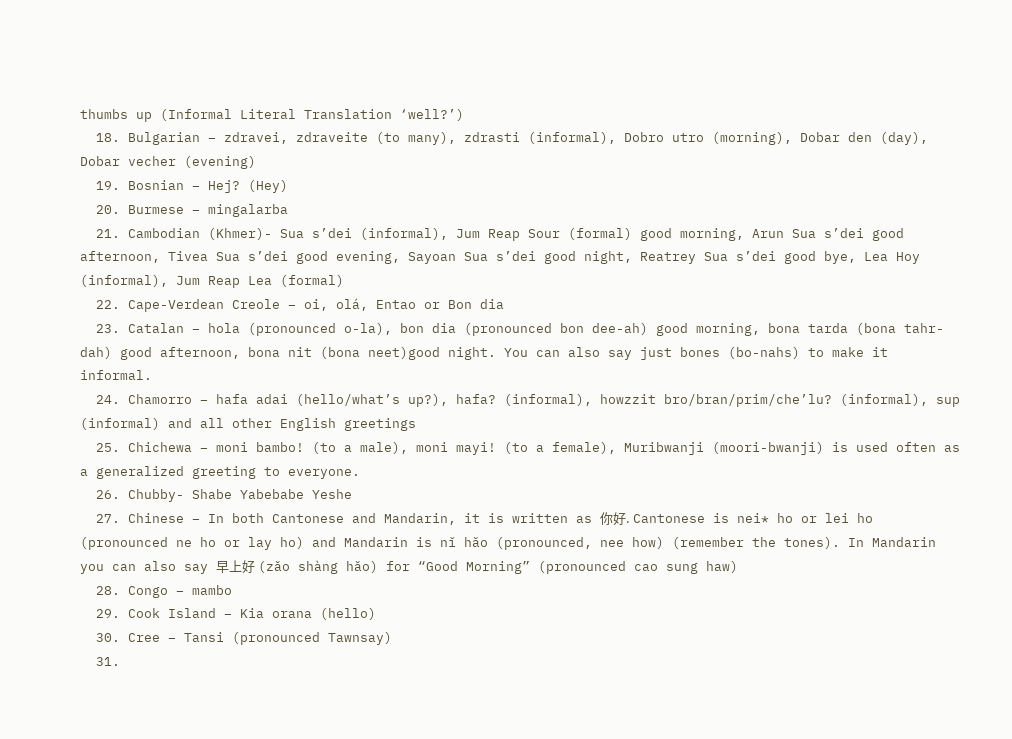thumbs up (Informal Literal Translation ‘well?’)
  18. Bulgarian – zdravei, zdraveite (to many), zdrasti (informal), Dobro utro (morning), Dobar den (day), Dobar vecher (evening)
  19. Bosnian – Hej? (Hey)
  20. Burmese – mingalarba
  21. Cambodian (Khmer)- Sua s’dei (informal), Jum Reap Sour (formal) good morning, Arun Sua s’dei good afternoon, Tivea Sua s’dei good evening, Sayoan Sua s’dei good night, Reatrey Sua s’dei good bye, Lea Hoy (informal), Jum Reap Lea (formal)
  22. Cape-Verdean Creole – oi, olá, Entao or Bon dia
  23. Catalan – hola (pronounced o-la), bon dia (pronounced bon dee-ah) good morning, bona tarda (bona tahr-dah) good afternoon, bona nit (bona neet)good night. You can also say just bones (bo-nahs) to make it informal.
  24. Chamorro – hafa adai (hello/what’s up?), hafa? (informal), howzzit bro/bran/prim/che’lu? (informal), sup (informal) and all other English greetings
  25. Chichewa – moni bambo! (to a male), moni mayi! (to a female), Muribwanji (moori-bwanji) is used often as a generalized greeting to everyone.
  26. Chubby- Shabe Yabebabe Yeshe
  27. Chinese – In both Cantonese and Mandarin, it is written as 你好. Cantonese is nei* ho or lei ho (pronounced ne ho or lay ho) and Mandarin is nǐ hǎo (pronounced, nee how) (remember the tones). In Mandarin you can also say 早上好 (zǎo shàng hǎo) for “Good Morning” (pronounced cao sung haw)
  28. Congo – mambo
  29. Cook Island – Kia orana (hello)
  30. Cree – Tansi (pronounced Tawnsay)
  31.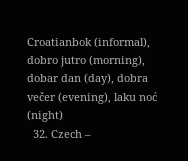Croatianbok (informal), dobro jutro (morning), dobar dan (day), dobra večer (evening), laku noć (night)
  32. Czech –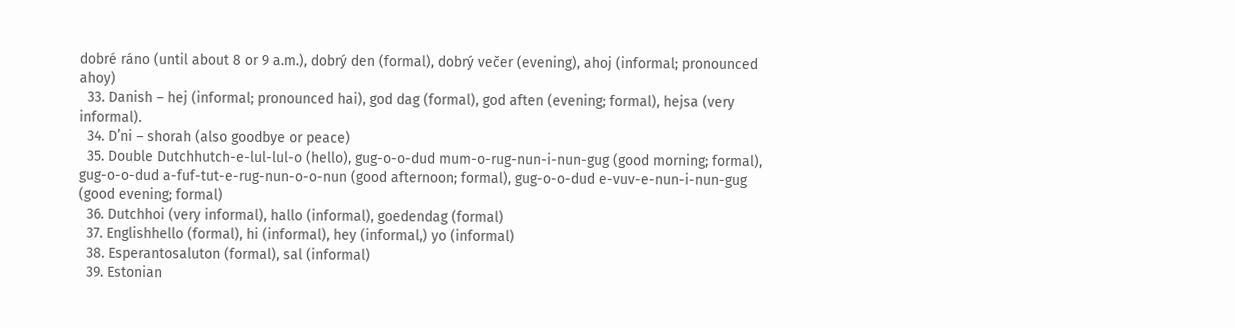dobré ráno (until about 8 or 9 a.m.), dobrý den (formal), dobrý večer (evening), ahoj (informal; pronounced ahoy)
  33. Danish – hej (informal; pronounced hai), god dag (formal), god aften (evening; formal), hejsa (very informal).
  34. D’ni – shorah (also goodbye or peace)
  35. Double Dutchhutch-e-lul-lul-o (hello), gug-o-o-dud mum-o-rug-nun-i-nun-gug (good morning; formal), gug-o-o-dud a-fuf-tut-e-rug-nun-o-o-nun (good afternoon; formal), gug-o-o-dud e-vuv-e-nun-i-nun-gug (good evening; formal)
  36. Dutchhoi (very informal), hallo (informal), goedendag (formal)
  37. Englishhello (formal), hi (informal), hey (informal,) yo (informal)
  38. Esperantosaluton (formal), sal (informal)
  39. Estonian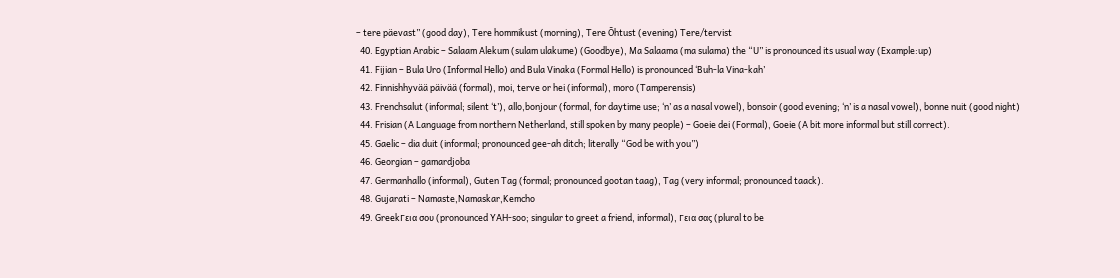– tere päevast” (good day), Tere hommikust (morning), Tere Õhtust (evening) Tere/tervist
  40. Egyptian Arabic – Salaam Alekum (sulam ulakume) (Goodbye), Ma Salaama (ma sulama) the “U” is pronounced its usual way (Example:up)
  41. Fijian – Bula Uro (Informal Hello) and Bula Vinaka (Formal Hello) is pronounced ‘Buh-la Vina-kah’
  42. Finnishhyvää päivää (formal), moi, terve or hei (informal), moro (Tamperensis)
  43. Frenchsalut (informal; silent ‘t’), allo,bonjour (formal, for daytime use; ‘n’ as a nasal vowel), bonsoir (good evening; ‘n’ is a nasal vowel), bonne nuit (good night)
  44. Frisian (A Language from northern Netherland, still spoken by many people) – Goeie dei (Formal), Goeie (A bit more informal but still correct).
  45. Gaelic – dia duit (informal; pronounced gee-ah ditch; literally “God be with you”)
  46. Georgian – gamardjoba
  47. Germanhallo (informal), Guten Tag (formal; pronounced gootan taag), Tag (very informal; pronounced taack).
  48. Gujarati – Namaste,Namaskar,Kemcho
  49. GreekΓεια σου (pronounced YAH-soo; singular to greet a friend, informal), Γεια σας (plural to be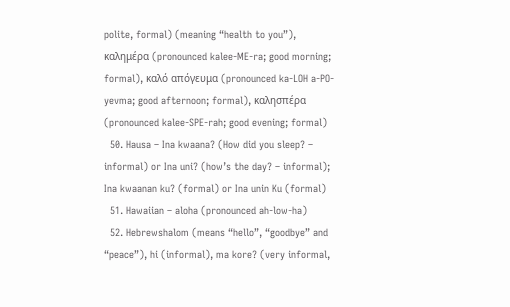polite, formal) (meaning “health to you”), καλημέρα (pronounced kalee-ME-ra; good morning; formal), καλό απόγευμα (pronounced ka-LOH a-PO-yevma; good afternoon; formal), καλησπέρα (pronounced kalee-SPE-rah; good evening; formal)
  50. Hausa – Ina kwaana? (How did you sleep? – informal) or Ina uni? (how’s the day? – informal); Ina kwaanan ku? (formal) or Ina unin Ku (formal)
  51. Hawaiian – aloha (pronounced ah-low-ha)
  52. Hebrewshalom (means “hello”, “goodbye” and “peace”), hi (informal), ma kore? (very informal,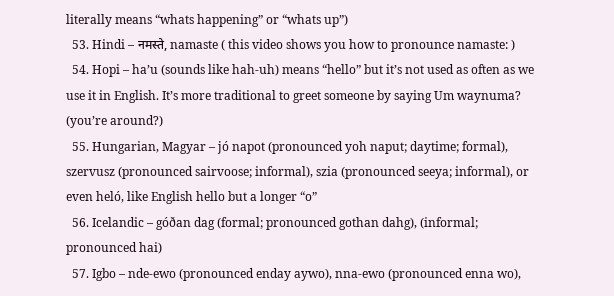literally means “whats happening” or “whats up”)
  53. Hindi – नमस्ते, namaste ( this video shows you how to pronounce namaste: )
  54. Hopi – ha’u (sounds like hah-uh) means “hello” but it’s not used as often as we use it in English. It’s more traditional to greet someone by saying Um waynuma? (you’re around?)
  55. Hungarian, Magyar – jó napot (pronounced yoh naput; daytime; formal), szervusz (pronounced sairvoose; informal), szia (pronounced seeya; informal), or even heló, like English hello but a longer “o”
  56. Icelandic – góðan dag (formal; pronounced gothan dahg), (informal; pronounced hai)
  57. Igbo – nde-ewo (pronounced enday aywo), nna-ewo (pronounced enna wo),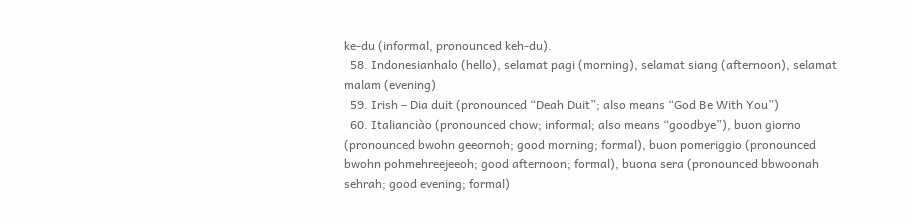ke-du (informal, pronounced keh-du).
  58. Indonesianhalo (hello), selamat pagi (morning), selamat siang (afternoon), selamat malam (evening)
  59. Irish – Dia duit (pronounced “Deah Duit”; also means “God Be With You”)
  60. Italianciào (pronounced chow; informal; also means “goodbye”), buon giorno (pronounced bwohn geeornoh; good morning; formal), buon pomeriggio (pronounced bwohn pohmehreejeeoh; good afternoon; formal), buona sera (pronounced bbwoonah sehrah; good evening; formal)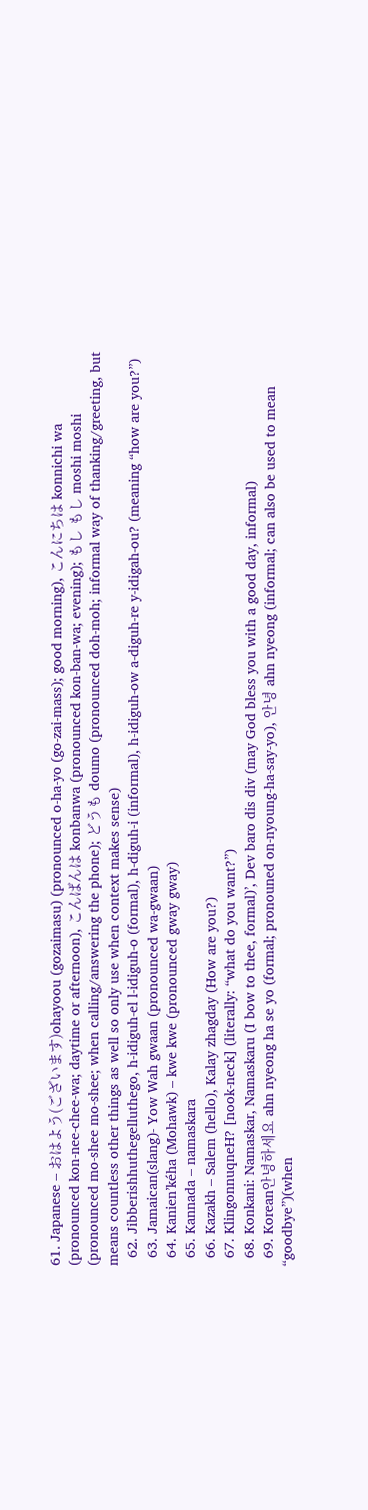61. Japanese – おはよう(ございます)ohayoou (gozaimasu) (pronounced o-ha-yo (go-zai-mass); good morning), こんにちは konnichi wa (pronounced kon-nee-chee-wa; daytime or afternoon), こんばんは konbanwa (pronounced kon-ban-wa; evening); もし もし moshi moshi (pronounced mo-shee mo-shee; when calling/answering the phone); どうも doumo (pronounced doh-moh; informal way of thanking/greeting, but means countless other things as well so only use when context makes sense)
  62. Jibberishhuthegelluthego, h-idiguh-el l-idiguh-o (formal), h-diguh-i (informal), h-idiguh-ow a-diguh-re y-idigah-ou? (meaning “how are you?”)
  63. Jamaican(slang)- Yow Wah gwaan (pronounced wa-gwaan)
  64. Kanien’kéha (Mohawk) – kwe kwe (pronounced gway gway)
  65. Kannada – namaskara
  66. Kazakh – Salem (hello), Kalay zhagday (How are you?)
  67. KlingonnuqneH? [nook-neck] (literally: “what do you want?”)
  68. Konkani: Namaskar, Namaskaru (I bow to thee, formal)’, Dev baro dis div (may God bless you with a good day, informal)
  69. Korean안녕하세요 ahn nyeong ha se yo (formal; pronouned on-nyoung-ha-say-yo), 안녕 ahn nyeong (informal; can also be used to mean “goodbye”)(when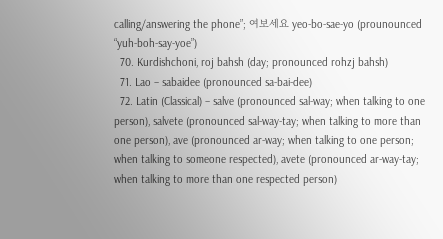calling/answering the phone”; 여보세요 yeo-bo-sae-yo (prounounced “yuh-boh-say-yoe”)
  70. Kurdishchoni, roj bahsh (day; pronounced rohzj bahsh)
  71. Lao – sabaidee (pronounced sa-bai-dee)
  72. Latin (Classical) – salve (pronounced sal-way; when talking to one person), salvete (pronounced sal-way-tay; when talking to more than one person), ave (pronounced ar-way; when talking to one person; when talking to someone respected), avete (pronounced ar-way-tay; when talking to more than one respected person)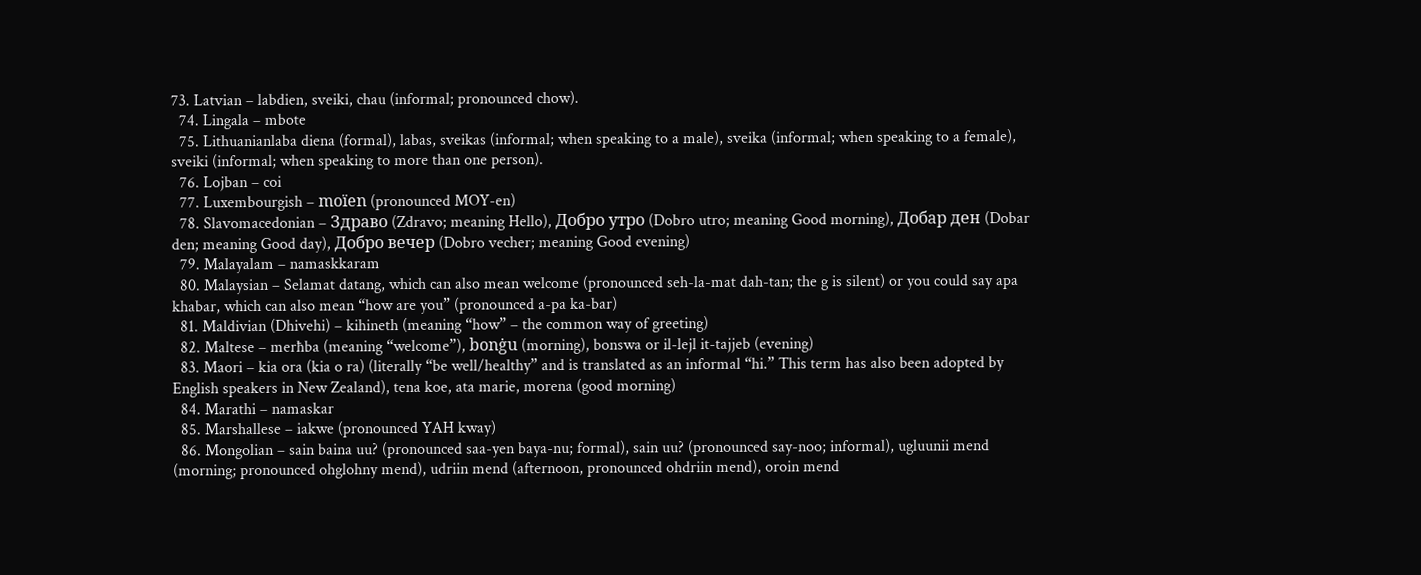73. Latvian – labdien, sveiki, chau (informal; pronounced chow).
  74. Lingala – mbote
  75. Lithuanianlaba diena (formal), labas, sveikas (informal; when speaking to a male), sveika (informal; when speaking to a female), sveiki (informal; when speaking to more than one person).
  76. Lojban – coi
  77. Luxembourgish – moïen (pronounced MOY-en)
  78. Slavomacedonian – Здраво (Zdravo; meaning Hello), Добро утро (Dobro utro; meaning Good morning), Добар ден (Dobar den; meaning Good day), Добро вечер (Dobro vecher; meaning Good evening)
  79. Malayalam – namaskkaram
  80. Malaysian – Selamat datang, which can also mean welcome (pronounced seh-la-mat dah-tan; the g is silent) or you could say apa khabar, which can also mean “how are you” (pronounced a-pa ka-bar)
  81. Maldivian (Dhivehi) – kihineth (meaning “how” – the common way of greeting)
  82. Maltese – merħba (meaning “welcome”), bonġu (morning), bonswa or il-lejl it-tajjeb (evening)
  83. Maori – kia ora (kia o ra) (literally “be well/healthy” and is translated as an informal “hi.” This term has also been adopted by English speakers in New Zealand), tena koe, ata marie, morena (good morning)
  84. Marathi – namaskar
  85. Marshallese – iakwe (pronounced YAH kway)
  86. Mongolian – sain baina uu? (pronounced saa-yen baya-nu; formal), sain uu? (pronounced say-noo; informal), ugluunii mend (morning; pronounced ohglohny mend), udriin mend (afternoon, pronounced ohdriin mend), oroin mend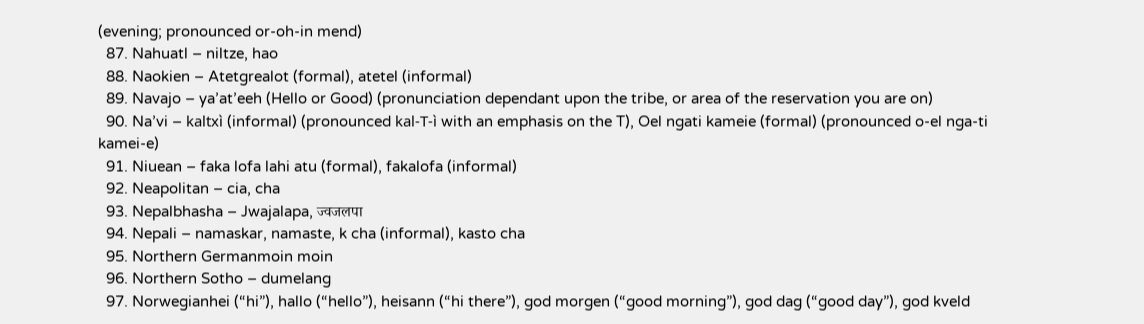(evening; pronounced or-oh-in mend)
  87. Nahuatl – niltze, hao
  88. Naokien – Atetgrealot (formal), atetel (informal)
  89. Navajo – ya’at’eeh (Hello or Good) (pronunciation dependant upon the tribe, or area of the reservation you are on)
  90. Na’vi – kaltxì (informal) (pronounced kal-T-ì with an emphasis on the T), Oel ngati kameie (formal) (pronounced o-el nga-ti kamei-e)
  91. Niuean – faka lofa lahi atu (formal), fakalofa (informal)
  92. Neapolitan – cia, cha
  93. Nepalbhasha – Jwajalapa, ज्वजलपा
  94. Nepali – namaskar, namaste, k cha (informal), kasto cha
  95. Northern Germanmoin moin
  96. Northern Sotho – dumelang
  97. Norwegianhei (“hi”), hallo (“hello”), heisann (“hi there”), god morgen (“good morning”), god dag (“good day”), god kveld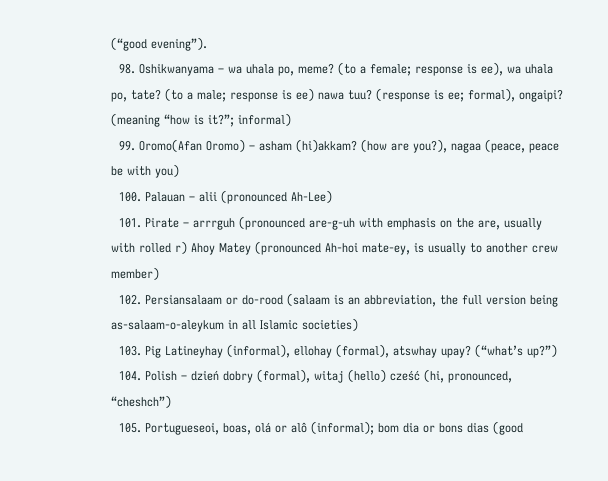(“good evening”).
  98. Oshikwanyama – wa uhala po, meme? (to a female; response is ee), wa uhala po, tate? (to a male; response is ee) nawa tuu? (response is ee; formal), ongaipi? (meaning “how is it?”; informal)
  99. Oromo(Afan Oromo) – asham (hi)akkam? (how are you?), nagaa (peace, peace be with you)
  100. Palauan – alii (pronounced Ah-Lee)
  101. Pirate – arrrguh (pronounced are-g-uh with emphasis on the are, usually with rolled r) Ahoy Matey (pronounced Ah-hoi mate-ey, is usually to another crew member)
  102. Persiansalaam or do-rood (salaam is an abbreviation, the full version being as-salaam-o-aleykum in all Islamic societies)
  103. Pig Latineyhay (informal), ellohay (formal), atswhay upay? (“what’s up?”)
  104. Polish – dzień dobry (formal), witaj (hello) cześć (hi, pronounced, “cheshch”)
  105. Portugueseoi, boas, olá or alô (informal); bom dia or bons dias (good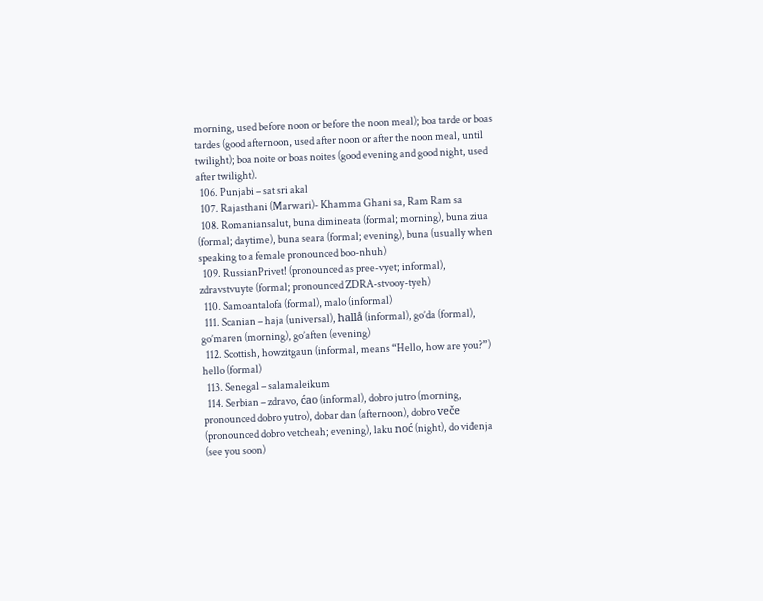morning, used before noon or before the noon meal); boa tarde or boas tardes (good afternoon, used after noon or after the noon meal, until twilight); boa noite or boas noites (good evening and good night, used after twilight).
  106. Punjabi – sat sri akal
  107. Rajasthani (Marwari)- Khamma Ghani sa, Ram Ram sa
  108. Romaniansalut, buna dimineata (formal; morning), buna ziua (formal; daytime), buna seara (formal; evening), buna (usually when speaking to a female pronounced boo-nhuh)
  109. RussianPrivet! (pronounced as pree-vyet; informal), zdravstvuyte (formal; pronounced ZDRA-stvooy-tyeh)
  110. Samoantalofa (formal), malo (informal)
  111. Scanian – haja (universal), hallå (informal), go’da (formal), go’maren (morning), go’aften (evening)
  112. Scottish, howzitgaun (informal, means “Hello, how are you?”) hello (formal)
  113. Senegal – salamaleikum
  114. Serbian – zdravo, ćao (informal), dobro jutro (morning, pronounced dobro yutro), dobar dan (afternoon), dobro veče (pronounced dobro vetcheah; evening), laku noć (night), do viđenja (see you soon)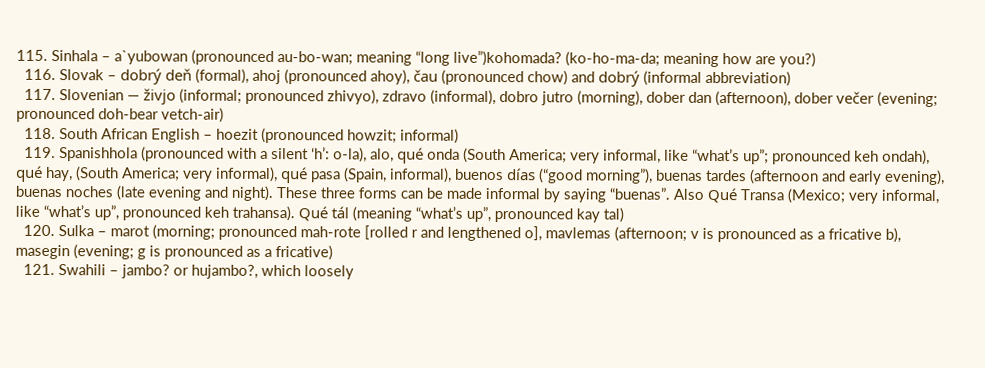115. Sinhala – a`yubowan (pronounced au-bo-wan; meaning “long live”)kohomada? (ko-ho-ma-da; meaning how are you?)
  116. Slovak – dobrý deň (formal), ahoj (pronounced ahoy), čau (pronounced chow) and dobrý (informal abbreviation)
  117. Slovenian — živjo (informal; pronounced zhivyo), zdravo (informal), dobro jutro (morning), dober dan (afternoon), dober večer (evening; pronounced doh-bear vetch-air)
  118. South African English – hoezit (pronounced howzit; informal)
  119. Spanishhola (pronounced with a silent ‘h’: o-la), alo, qué onda (South America; very informal, like “what’s up”; pronounced keh ondah), qué hay, (South America; very informal), qué pasa (Spain, informal), buenos días (“good morning”), buenas tardes (afternoon and early evening), buenas noches (late evening and night). These three forms can be made informal by saying “buenas”. Also Qué Transa (Mexico; very informal, like “what’s up”, pronounced keh trahansa). Qué tál (meaning “what’s up”, pronounced kay tal)
  120. Sulka – marot (morning; pronounced mah-rote [rolled r and lengthened o], mavlemas (afternoon; v is pronounced as a fricative b), masegin (evening; g is pronounced as a fricative)
  121. Swahili – jambo? or hujambo?, which loosely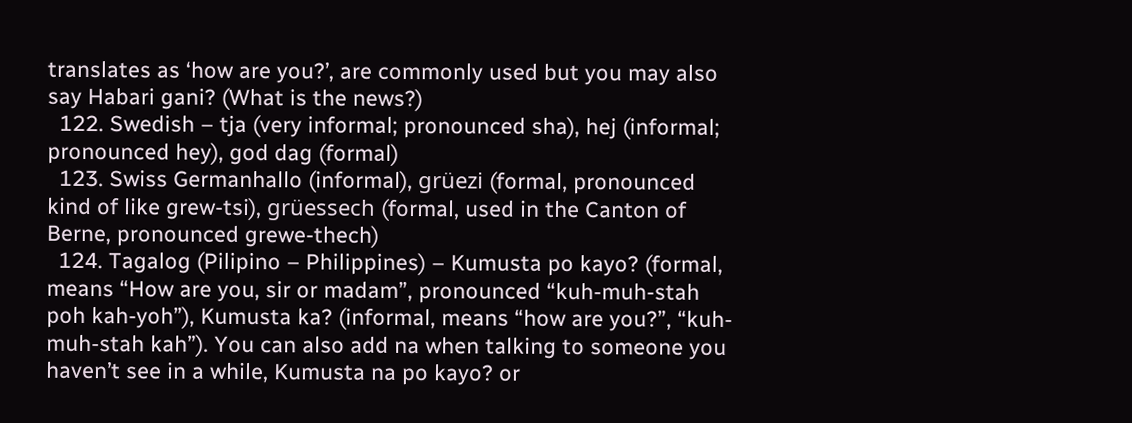translates as ‘how are you?’, are commonly used but you may also say Habari gani? (What is the news?)
  122. Swedish – tja (very informal; pronounced sha), hej (informal; pronounced hey), god dag (formal)
  123. Swiss Germanhallo (informal), grüezi (formal, pronounced kind of like grew-tsi), grüessech (formal, used in the Canton of Berne, pronounced grewe-thech)
  124. Tagalog (Pilipino – Philippines) – Kumusta po kayo? (formal, means “How are you, sir or madam”, pronounced “kuh-muh-stah poh kah-yoh”), Kumusta ka? (informal, means “how are you?”, “kuh-muh-stah kah”). You can also add na when talking to someone you haven’t see in a while, Kumusta na po kayo? or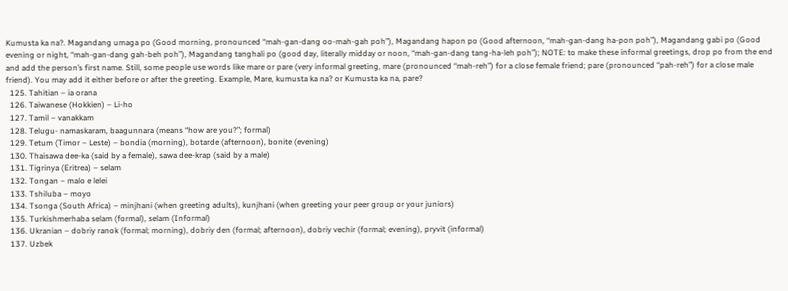Kumusta ka na?. Magandang umaga po (Good morning, pronounced “mah-gan-dang oo-mah-gah poh”), Magandang hapon po (Good afternoon, “mah-gan-dang ha-pon poh”), Magandang gabi po (Good evening or night, “mah-gan-dang gah-beh poh”), Magandang tanghali po (good day, literally midday or noon, “mah-gan-dang tang-ha-leh poh”); NOTE: to make these informal greetings, drop po from the end and add the person’s first name. Still, some people use words like mare or pare (very informal greeting, mare (pronounced “mah-reh”) for a close female friend; pare (pronounced “pah-reh”) for a close male friend). You may add it either before or after the greeting. Example, Mare, kumusta ka na? or Kumusta ka na, pare?
  125. Tahitian – ia orana
  126. Taiwanese (Hokkien) – Li-ho
  127. Tamil – vanakkam
  128. Telugu- namaskaram, baagunnara (means “how are you?”; formal)
  129. Tetum (Timor – Leste) – bondia (morning), botarde (afternoon), bonite (evening)
  130. Thaisawa dee-ka (said by a female), sawa dee-krap (said by a male)
  131. Tigrinya (Eritrea) – selam
  132. Tongan – malo e lelei
  133. Tshiluba – moyo
  134. Tsonga (South Africa) – minjhani (when greeting adults), kunjhani (when greeting your peer group or your juniors)
  135. Turkishmerhaba selam (formal), selam (Informal)
  136. Ukranian – dobriy ranok (formal; morning), dobriy den (formal; afternoon), dobriy vechir (formal; evening), pryvit (informal)
  137. Uzbek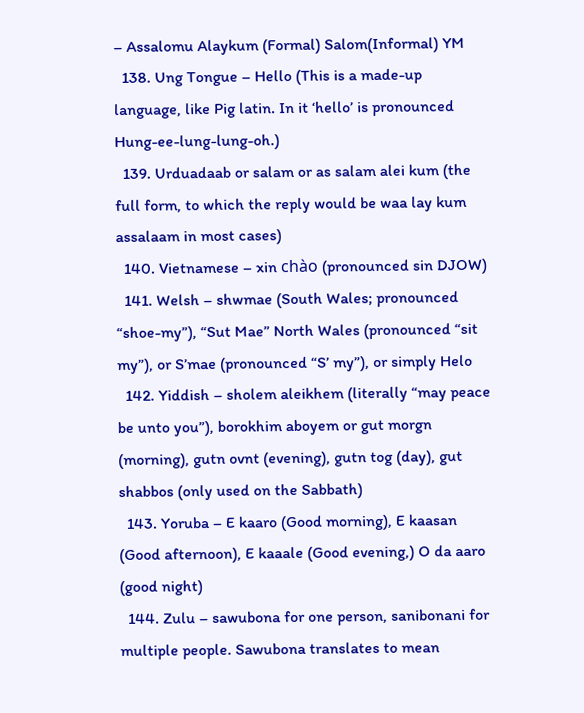– Assalomu Alaykum (Formal) Salom(Informal) YM
  138. Ung Tongue – Hello (This is a made-up language, like Pig latin. In it ‘hello’ is pronounced Hung-ee-lung-lung-oh.)
  139. Urduadaab or salam or as salam alei kum (the full form, to which the reply would be waa lay kum assalaam in most cases)
  140. Vietnamese – xin chào (pronounced sin DJOW)
  141. Welsh – shwmae (South Wales; pronounced “shoe-my”), “Sut Mae” North Wales (pronounced “sit my”), or S’mae (pronounced “S’ my”), or simply Helo
  142. Yiddish – sholem aleikhem (literally “may peace be unto you”), borokhim aboyem or gut morgn (morning), gutn ovnt (evening), gutn tog (day), gut shabbos (only used on the Sabbath)
  143. Yoruba – E kaaro (Good morning), E kaasan (Good afternoon), E kaaale (Good evening,) O da aaro (good night)
  144. Zulu – sawubona for one person, sanibonani for multiple people. Sawubona translates to mean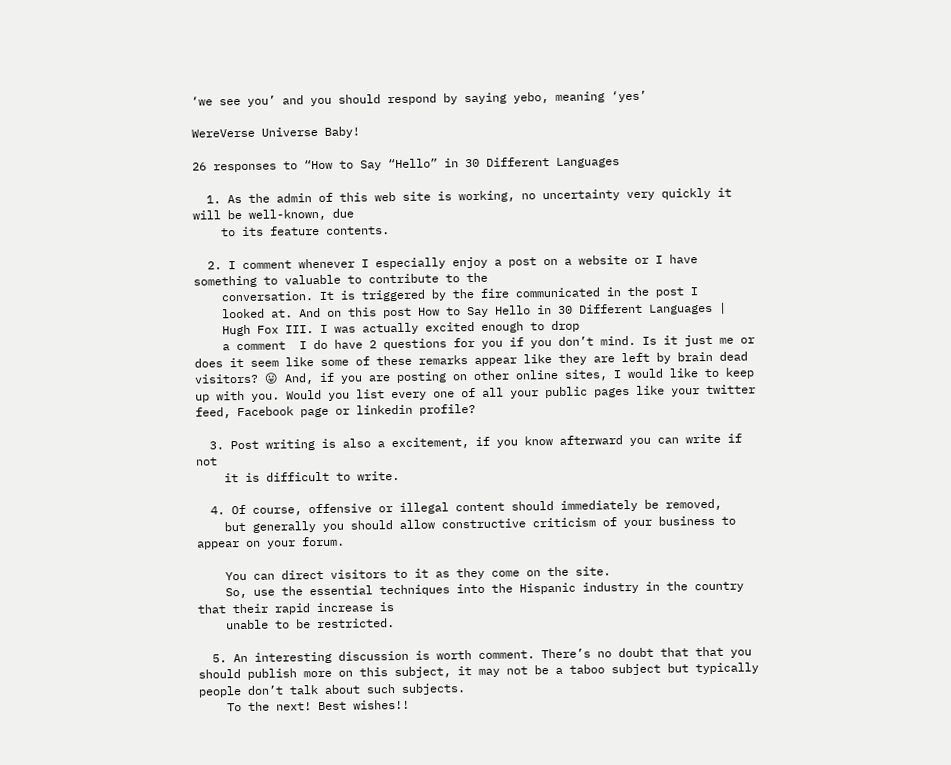‘we see you’ and you should respond by saying yebo, meaning ‘yes’

WereVerse Universe Baby!

26 responses to “How to Say “Hello” in 30 Different Languages

  1. As the admin of this web site is working, no uncertainty very quickly it will be well-known, due
    to its feature contents.

  2. I comment whenever I especially enjoy a post on a website or I have something to valuable to contribute to the
    conversation. It is triggered by the fire communicated in the post I
    looked at. And on this post How to Say Hello in 30 Different Languages |
    Hugh Fox III. I was actually excited enough to drop
    a comment  I do have 2 questions for you if you don’t mind. Is it just me or does it seem like some of these remarks appear like they are left by brain dead visitors? 😛 And, if you are posting on other online sites, I would like to keep up with you. Would you list every one of all your public pages like your twitter feed, Facebook page or linkedin profile?

  3. Post writing is also a excitement, if you know afterward you can write if not
    it is difficult to write.

  4. Of course, offensive or illegal content should immediately be removed,
    but generally you should allow constructive criticism of your business to appear on your forum.

    You can direct visitors to it as they come on the site.
    So, use the essential techniques into the Hispanic industry in the country that their rapid increase is
    unable to be restricted.

  5. An interesting discussion is worth comment. There’s no doubt that that you should publish more on this subject, it may not be a taboo subject but typically people don’t talk about such subjects.
    To the next! Best wishes!!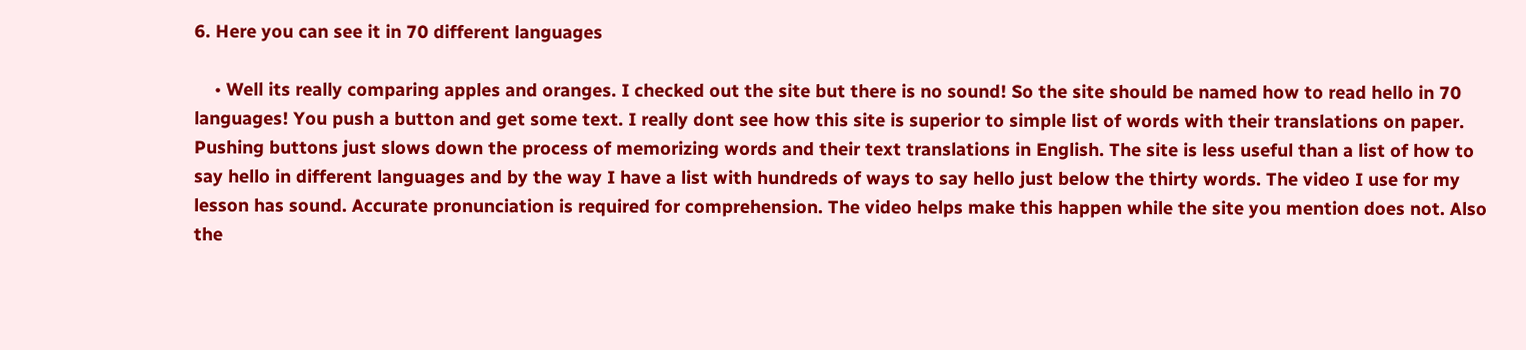6. Here you can see it in 70 different languages

    • Well its really comparing apples and oranges. I checked out the site but there is no sound! So the site should be named how to read hello in 70 languages! You push a button and get some text. I really dont see how this site is superior to simple list of words with their translations on paper. Pushing buttons just slows down the process of memorizing words and their text translations in English. The site is less useful than a list of how to say hello in different languages and by the way I have a list with hundreds of ways to say hello just below the thirty words. The video I use for my lesson has sound. Accurate pronunciation is required for comprehension. The video helps make this happen while the site you mention does not. Also the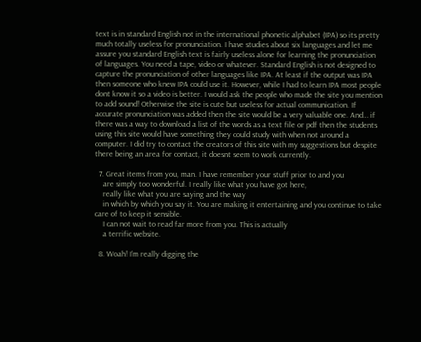text is in standard English not in the international phonetic alphabet (IPA) so its pretty much totally useless for pronunciation. I have studies about six languages and let me assure you standard English text is fairly useless alone for learning the pronunciation of languages. You need a tape, video or whatever. Standard English is not designed to capture the pronunciation of other languages like IPA. At least if the output was IPA then someone who knew IPA could use it. However, while I had to learn IPA most people dont know it so a video is better. I would ask the people who made the site you mention to add sound! Otherwise the site is cute but useless for actual communication. If accurate pronunciation was added then the site would be a very valuable one. And… if there was a way to download a list of the words as a text file or pdf then the students using this site would have something they could study with when not around a computer. I did try to contact the creators of this site with my suggestions but despite there being an area for contact, it doesnt seem to work currently.

  7. Great items from you, man. I have remember your stuff prior to and you
    are simply too wonderful. I really like what you have got here,
    really like what you are saying and the way
    in which by which you say it. You are making it entertaining and you continue to take care of to keep it sensible.
    I can not wait to read far more from you. This is actually
    a terrific website.

  8. Woah! I’m really digging the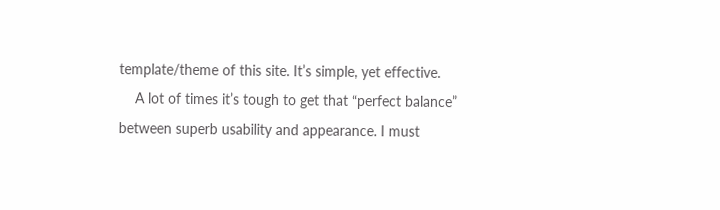template/theme of this site. It’s simple, yet effective.
    A lot of times it’s tough to get that “perfect balance” between superb usability and appearance. I must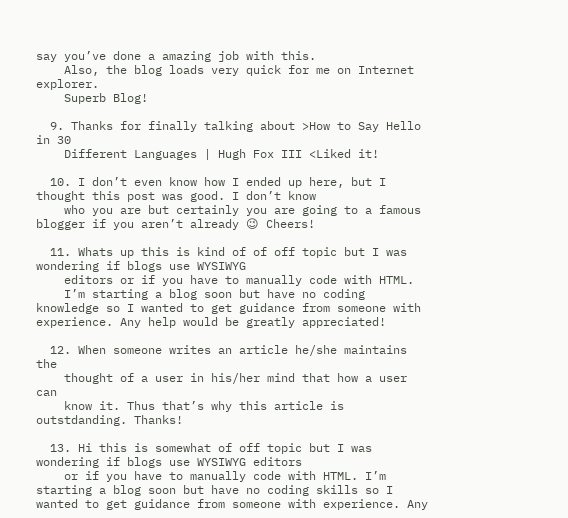say you’ve done a amazing job with this.
    Also, the blog loads very quick for me on Internet explorer.
    Superb Blog!

  9. Thanks for finally talking about >How to Say Hello in 30
    Different Languages | Hugh Fox III <Liked it!

  10. I don’t even know how I ended up here, but I thought this post was good. I don’t know
    who you are but certainly you are going to a famous blogger if you aren’t already 😉 Cheers!

  11. Whats up this is kind of of off topic but I was wondering if blogs use WYSIWYG
    editors or if you have to manually code with HTML.
    I’m starting a blog soon but have no coding knowledge so I wanted to get guidance from someone with experience. Any help would be greatly appreciated!

  12. When someone writes an article he/she maintains the
    thought of a user in his/her mind that how a user can
    know it. Thus that’s why this article is outstdanding. Thanks!

  13. Hi this is somewhat of off topic but I was wondering if blogs use WYSIWYG editors
    or if you have to manually code with HTML. I’m starting a blog soon but have no coding skills so I wanted to get guidance from someone with experience. Any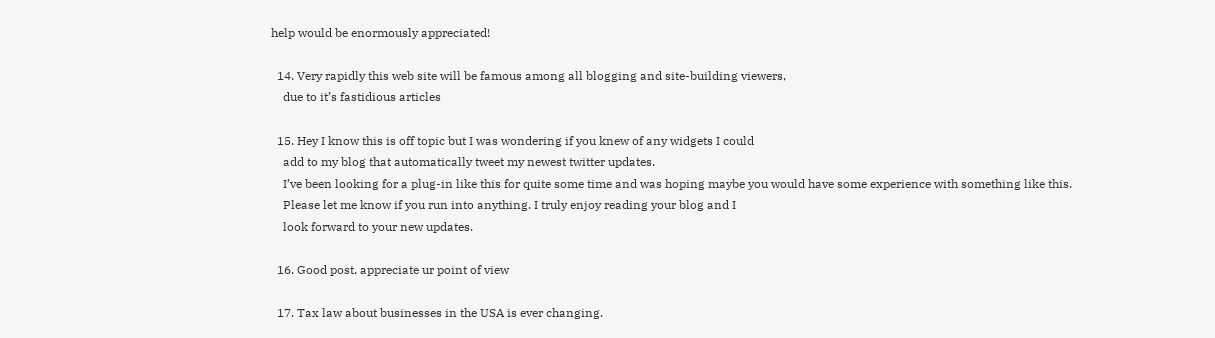help would be enormously appreciated!

  14. Very rapidly this web site will be famous among all blogging and site-building viewers,
    due to it’s fastidious articles

  15. Hey I know this is off topic but I was wondering if you knew of any widgets I could
    add to my blog that automatically tweet my newest twitter updates.
    I’ve been looking for a plug-in like this for quite some time and was hoping maybe you would have some experience with something like this.
    Please let me know if you run into anything. I truly enjoy reading your blog and I
    look forward to your new updates.

  16. Good post. appreciate ur point of view

  17. Tax law about businesses in the USA is ever changing.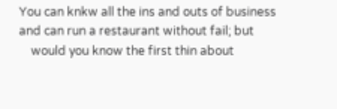You can knkw all the ins and outs of business and can run a restaurant without fail; but
    would you know the first thin about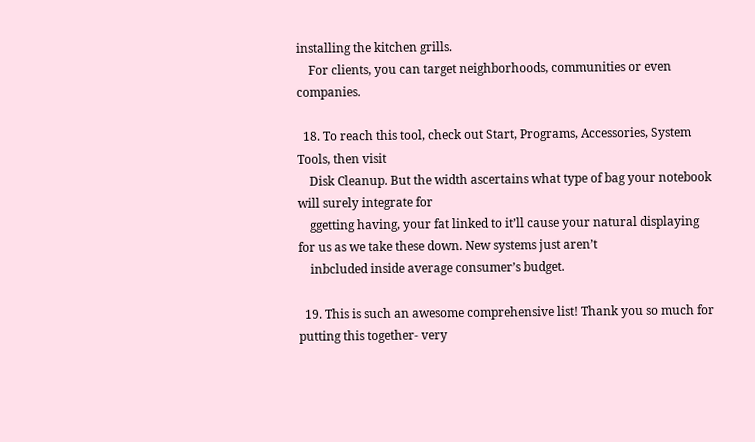installing the kitchen grills.
    For clients, you can target neighborhoods, communities or even companies.

  18. To reach this tool, check out Start, Programs, Accessories, System Tools, then visit
    Disk Cleanup. But the width ascertains what type of bag your notebook will surely integrate for
    ggetting having, your fat linked to it’ll cause your natural displaying for us as we take these down. New systems just aren’t
    inbcluded inside average consumer’s budget.

  19. This is such an awesome comprehensive list! Thank you so much for putting this together- very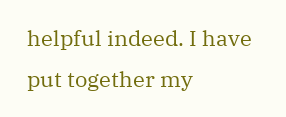helpful indeed. I have put together my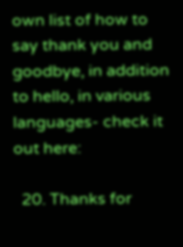own list of how to say thank you and goodbye, in addition to hello, in various languages- check it out here:

  20. Thanks for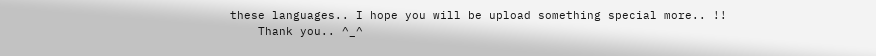these languages.. I hope you will be upload something special more.. !!
    Thank you.. ^_^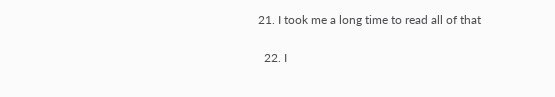21. I took me a long time to read all of that

  22. I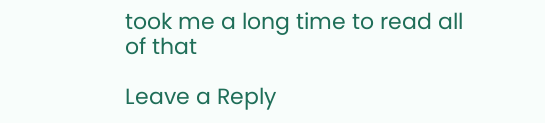took me a long time to read all of that

Leave a Reply